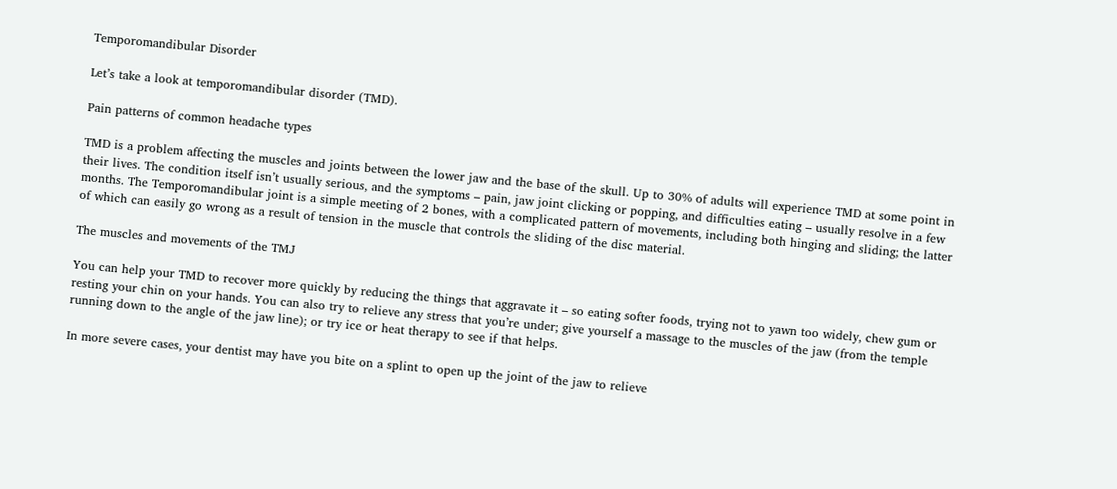Temporomandibular Disorder

Let’s take a look at temporomandibular disorder (TMD).

Pain patterns of common headache types

TMD is a problem affecting the muscles and joints between the lower jaw and the base of the skull. Up to 30% of adults will experience TMD at some point in their lives. The condition itself isn’t usually serious, and the symptoms – pain, jaw joint clicking or popping, and difficulties eating – usually resolve in a few months. The Temporomandibular joint is a simple meeting of 2 bones, with a complicated pattern of movements, including both hinging and sliding; the latter of which can easily go wrong as a result of tension in the muscle that controls the sliding of the disc material.

The muscles and movements of the TMJ

You can help your TMD to recover more quickly by reducing the things that aggravate it – so eating softer foods, trying not to yawn too widely, chew gum or resting your chin on your hands. You can also try to relieve any stress that you’re under; give yourself a massage to the muscles of the jaw (from the temple running down to the angle of the jaw line); or try ice or heat therapy to see if that helps.

In more severe cases, your dentist may have you bite on a splint to open up the joint of the jaw to relieve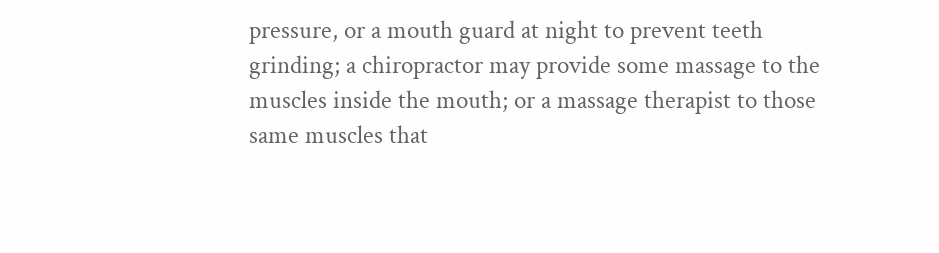pressure, or a mouth guard at night to prevent teeth grinding; a chiropractor may provide some massage to the muscles inside the mouth; or a massage therapist to those same muscles that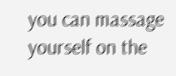you can massage yourself on the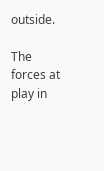outside.

The forces at play in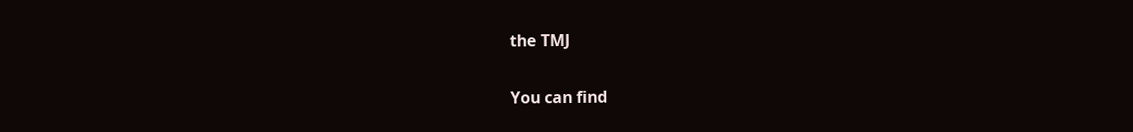the TMJ


You can find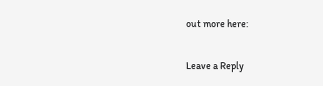out more here:

Leave a Reply